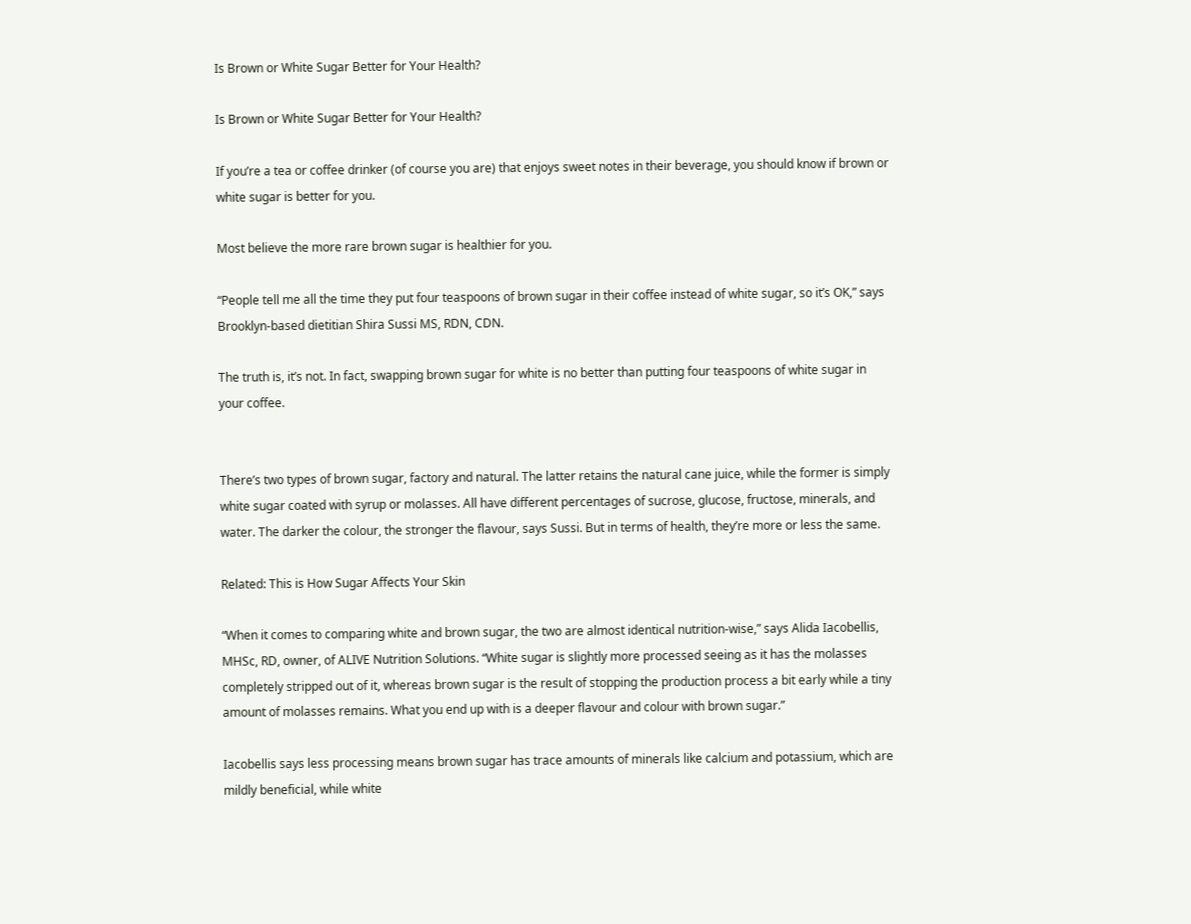Is Brown or White Sugar Better for Your Health?

Is Brown or White Sugar Better for Your Health?

If you’re a tea or coffee drinker (of course you are) that enjoys sweet notes in their beverage, you should know if brown or white sugar is better for you.

Most believe the more rare brown sugar is healthier for you.

“People tell me all the time they put four teaspoons of brown sugar in their coffee instead of white sugar, so it’s OK,” says Brooklyn-based dietitian Shira Sussi MS, RDN, CDN.

The truth is, it’s not. In fact, swapping brown sugar for white is no better than putting four teaspoons of white sugar in your coffee.


There’s two types of brown sugar, factory and natural. The latter retains the natural cane juice, while the former is simply white sugar coated with syrup or molasses. All have different percentages of sucrose, glucose, fructose, minerals, and water. The darker the colour, the stronger the flavour, says Sussi. But in terms of health, they’re more or less the same.

Related: This is How Sugar Affects Your Skin

“When it comes to comparing white and brown sugar, the two are almost identical nutrition-wise,” says Alida Iacobellis, MHSc, RD, owner, of ALIVE Nutrition Solutions. “White sugar is slightly more processed seeing as it has the molasses completely stripped out of it, whereas brown sugar is the result of stopping the production process a bit early while a tiny amount of molasses remains. What you end up with is a deeper flavour and colour with brown sugar.”

Iacobellis says less processing means brown sugar has trace amounts of minerals like calcium and potassium, which are mildly beneficial, while white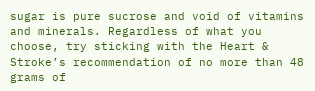sugar is pure sucrose and void of vitamins and minerals. Regardless of what you choose, try sticking with the Heart & Stroke’s recommendation of no more than 48 grams of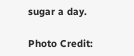sugar a day.

Photo Credit: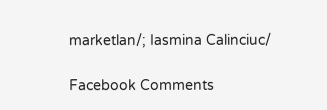marketlan/; Iasmina Calinciuc/

Facebook Comments